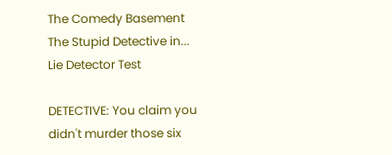The Comedy Basement
The Stupid Detective in...
Lie Detector Test

DETECTIVE: You claim you didn't murder those six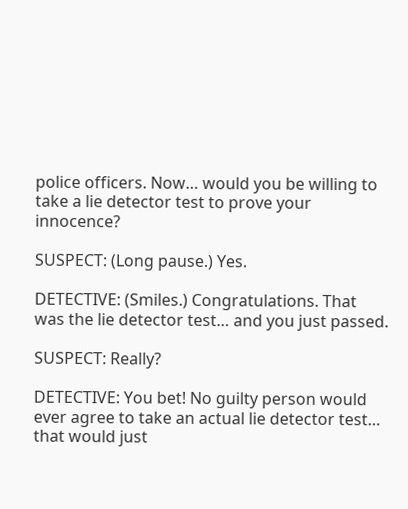police officers. Now… would you be willing to take a lie detector test to prove your innocence?

SUSPECT: (Long pause.) Yes.

DETECTIVE: (Smiles.) Congratulations. That was the lie detector test… and you just passed.

SUSPECT: Really?

DETECTIVE: You bet! No guilty person would ever agree to take an actual lie detector test… that would just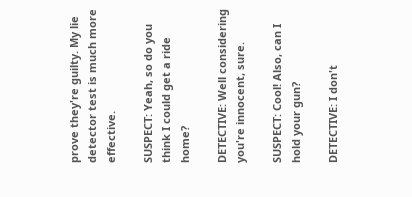prove they're guilty. My lie detector test is much more effective.

SUSPECT: Yeah, so do you think I could get a ride home?

DETECTIVE: Well considering you're innocent, sure.

SUSPECT: Cool! Also, can I hold your gun?

DETECTIVE: I don't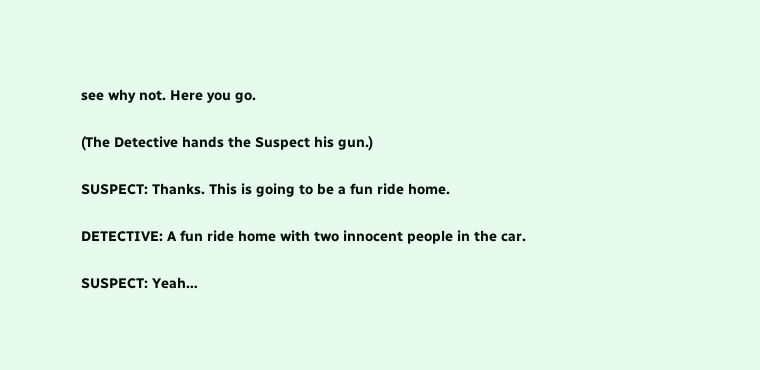see why not. Here you go.

(The Detective hands the Suspect his gun.)

SUSPECT: Thanks. This is going to be a fun ride home.

DETECTIVE: A fun ride home with two innocent people in the car.

SUSPECT: Yeah…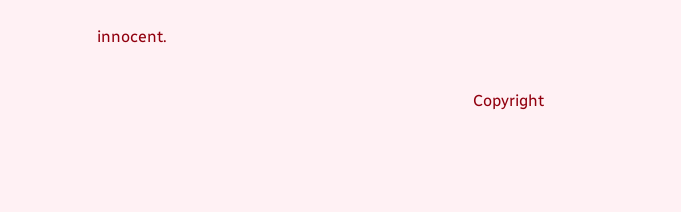innocent.

                                                                                              Copyright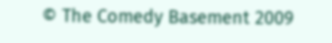© The Comedy Basement 2009